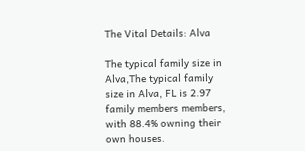The Vital Details: Alva

The typical family size in Alva,The typical family size in Alva, FL is 2.97 family members members, with 88.4% owning their own houses.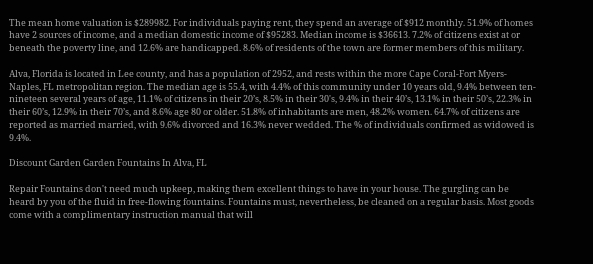The mean home valuation is $289982. For individuals paying rent, they spend an average of $912 monthly. 51.9% of homes have 2 sources of income, and a median domestic income of $95283. Median income is $36613. 7.2% of citizens exist at or beneath the poverty line, and 12.6% are handicapped. 8.6% of residents of the town are former members of this military.

Alva, Florida is located in Lee county, and has a population of 2952, and rests within the more Cape Coral-Fort Myers-Naples, FL metropolitan region. The median age is 55.4, with 4.4% of this community under 10 years old, 9.4% between ten-nineteen several years of age, 11.1% of citizens in their 20’s, 8.5% in their 30's, 9.4% in their 40’s, 13.1% in their 50’s, 22.3% in their 60’s, 12.9% in their 70’s, and 8.6% age 80 or older. 51.8% of inhabitants are men, 48.2% women. 64.7% of citizens are reported as married married, with 9.6% divorced and 16.3% never wedded. The % of individuals confirmed as widowed is 9.4%.

Discount Garden Garden Fountains In Alva, FL

Repair Fountains don't need much upkeep, making them excellent things to have in your house. The gurgling can be heard by you of the fluid in free-flowing fountains. Fountains must, nevertheless, be cleaned on a regular basis. Most goods come with a complimentary instruction manual that will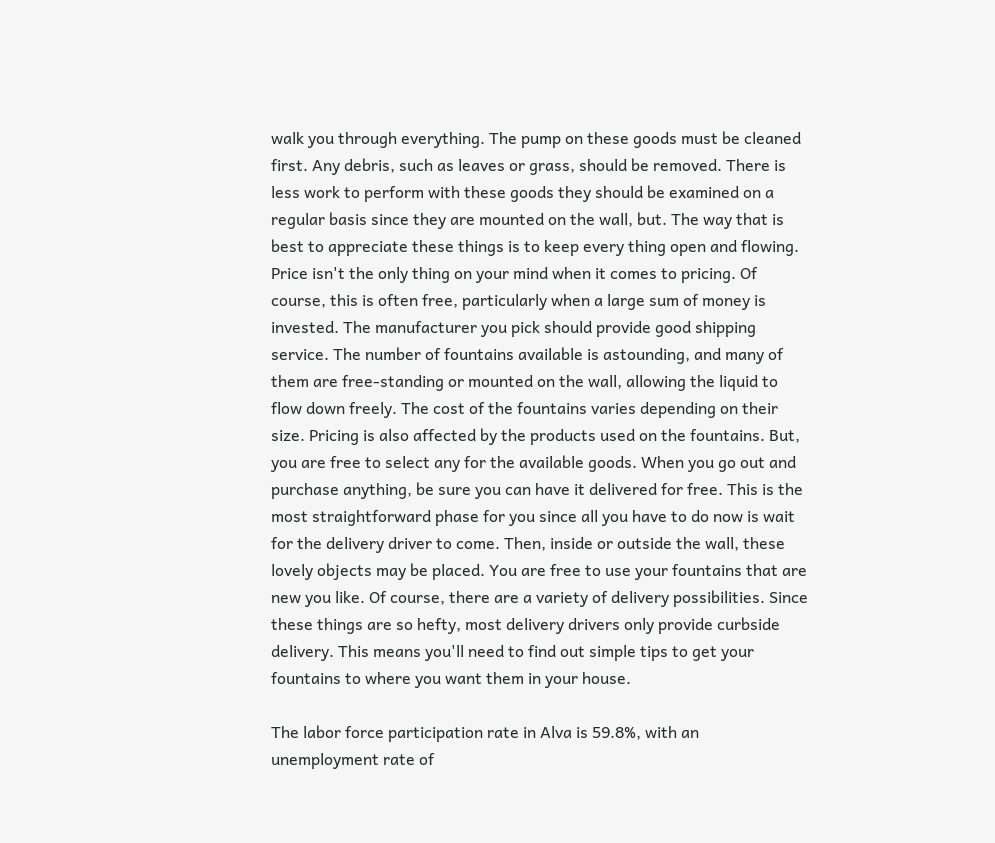walk you through everything. The pump on these goods must be cleaned first. Any debris, such as leaves or grass, should be removed. There is less work to perform with these goods they should be examined on a regular basis since they are mounted on the wall, but. The way that is best to appreciate these things is to keep every thing open and flowing. Price isn't the only thing on your mind when it comes to pricing. Of course, this is often free, particularly when a large sum of money is invested. The manufacturer you pick should provide good shipping service. The number of fountains available is astounding, and many of them are free-standing or mounted on the wall, allowing the liquid to flow down freely. The cost of the fountains varies depending on their size. Pricing is also affected by the products used on the fountains. But, you are free to select any for the available goods. When you go out and purchase anything, be sure you can have it delivered for free. This is the most straightforward phase for you since all you have to do now is wait for the delivery driver to come. Then, inside or outside the wall, these lovely objects may be placed. You are free to use your fountains that are new you like. Of course, there are a variety of delivery possibilities. Since these things are so hefty, most delivery drivers only provide curbside delivery. This means you'll need to find out simple tips to get your fountains to where you want them in your house.

The labor force participation rate in Alva is 59.8%, with an unemployment rate of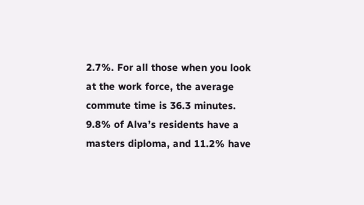2.7%. For all those when you look at the work force, the average commute time is 36.3 minutes. 9.8% of Alva’s residents have a masters diploma, and 11.2% have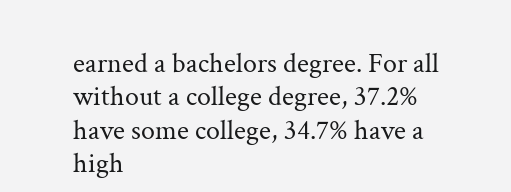earned a bachelors degree. For all without a college degree, 37.2% have some college, 34.7% have a high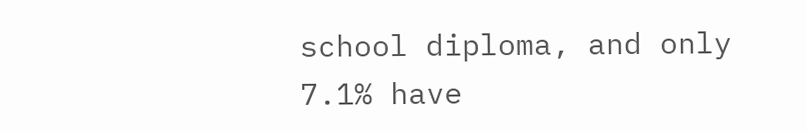school diploma, and only 7.1% have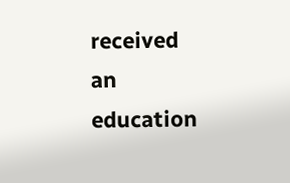received an education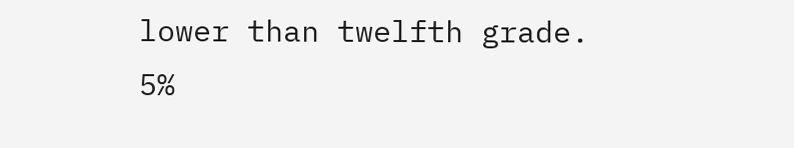lower than twelfth grade. 5%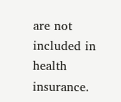are not included in health insurance.